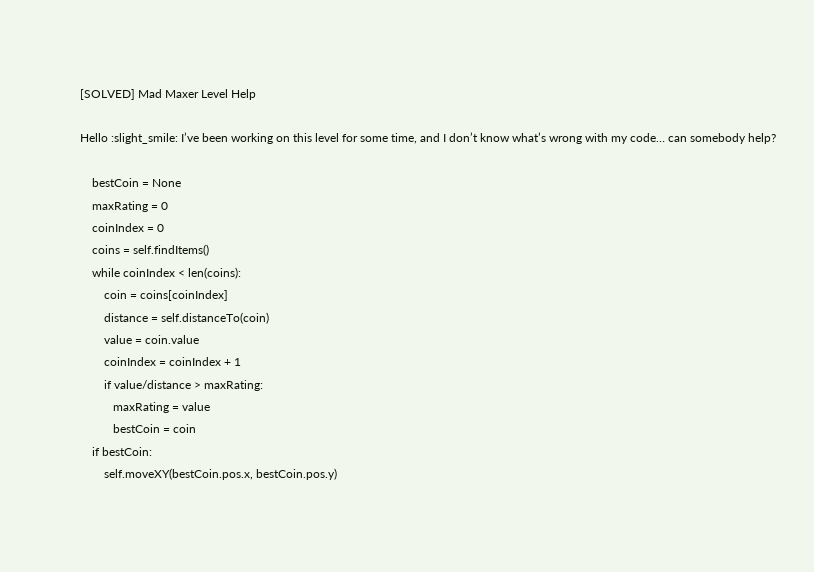[SOLVED] Mad Maxer Level Help

Hello :slight_smile: I’ve been working on this level for some time, and I don’t know what’s wrong with my code… can somebody help?

    bestCoin = None
    maxRating = 0
    coinIndex = 0
    coins = self.findItems()
    while coinIndex < len(coins):
        coin = coins[coinIndex]
        distance = self.distanceTo(coin)
        value = coin.value
        coinIndex = coinIndex + 1
        if value/distance > maxRating:
           maxRating = value
           bestCoin = coin
    if bestCoin:
        self.moveXY(bestCoin.pos.x, bestCoin.pos.y)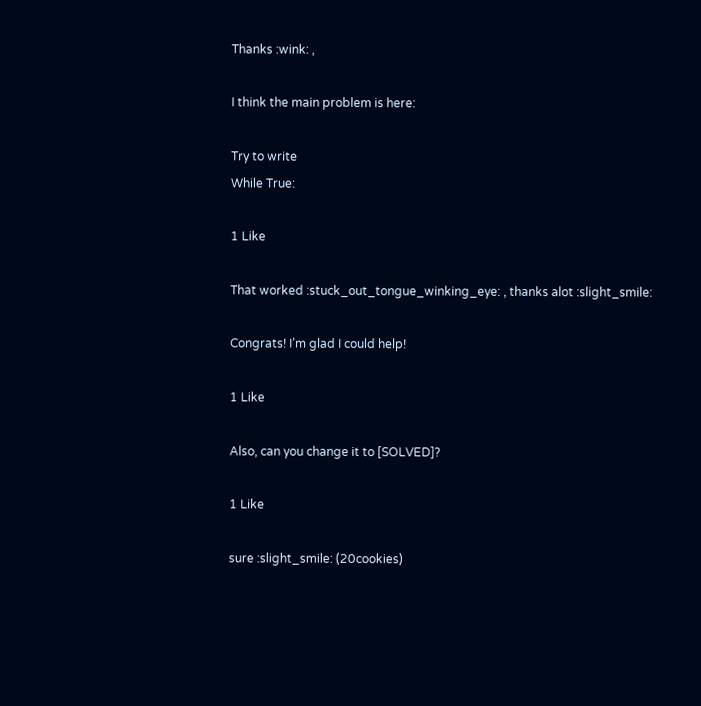Thanks :wink: ,

I think the main problem is here:

Try to write
While True:

1 Like

That worked :stuck_out_tongue_winking_eye: , thanks alot :slight_smile:

Congrats! I’m glad I could help!

1 Like

Also, can you change it to [SOLVED]?

1 Like

sure :slight_smile: (20cookies)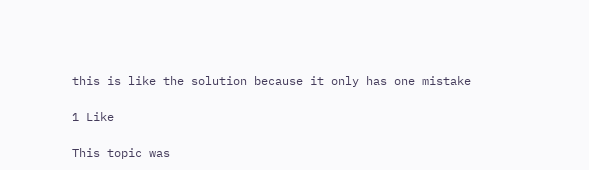this is like the solution because it only has one mistake

1 Like

This topic was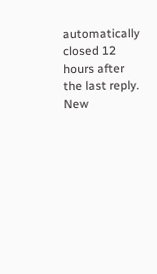automatically closed 12 hours after the last reply. New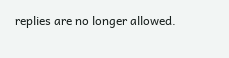replies are no longer allowed.